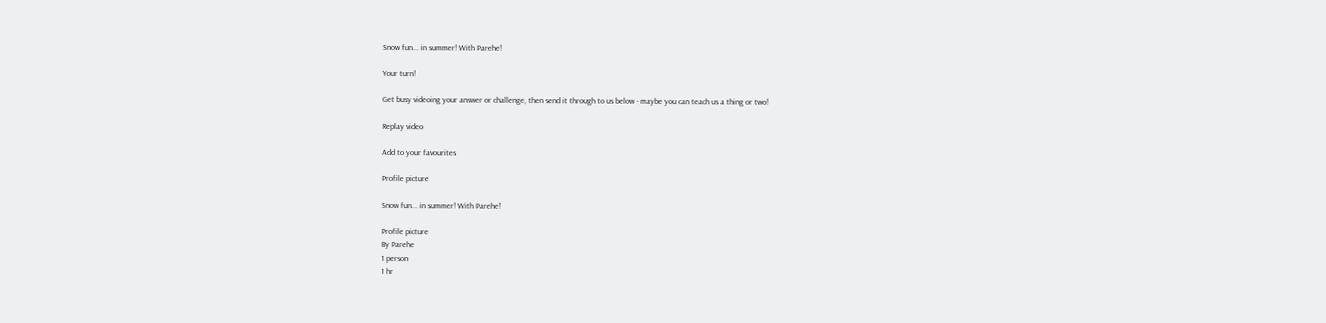Snow fun... in summer! With Parehe!

Your turn!

Get busy videoing your answer or challenge, then send it through to us below - maybe you can teach us a thing or two!

Replay video

Add to your favourites

Profile picture

Snow fun... in summer! With Parehe!

Profile picture
By Parehe
1 person
1 hr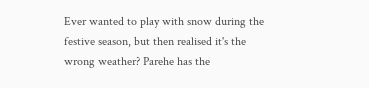Ever wanted to play with snow during the festive season, but then realised it's the wrong weather? Parehe has the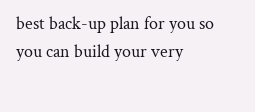best back-up plan for you so you can build your very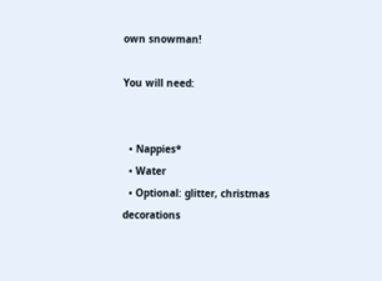own snowman!

You will need:


  • Nappies*
  • Water
  • Optional: glitter, christmas decorations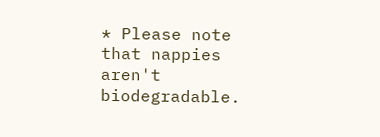* Please note that nappies aren't biodegradable.